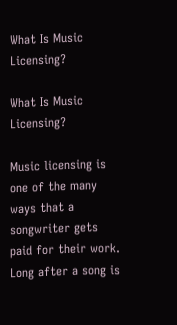What Is Music Licensing?

What Is Music Licensing?

Music licensing is one of the many ways that a songwriter gets paid for their work.  Long after a song is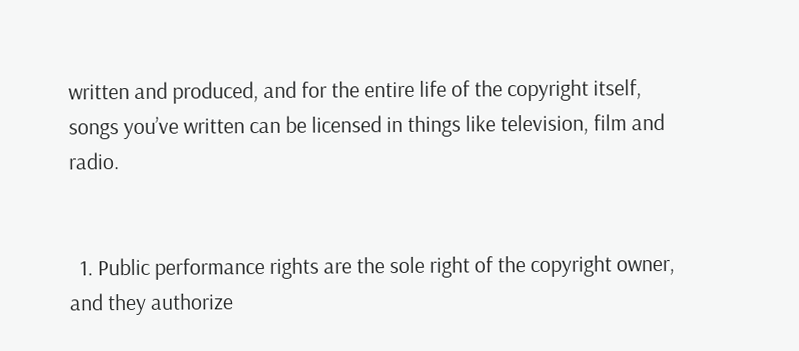written and produced, and for the entire life of the copyright itself, songs you’ve written can be licensed in things like television, film and radio.


  1. Public performance rights are the sole right of the copyright owner, and they authorize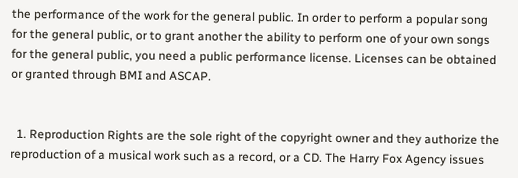the performance of the work for the general public. In order to perform a popular song for the general public, or to grant another the ability to perform one of your own songs for the general public, you need a public performance license. Licenses can be obtained or granted through BMI and ASCAP.


  1. Reproduction Rights are the sole right of the copyright owner and they authorize the reproduction of a musical work such as a record, or a CD. The Harry Fox Agency issues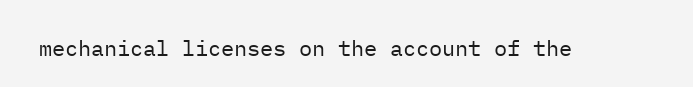mechanical licenses on the account of the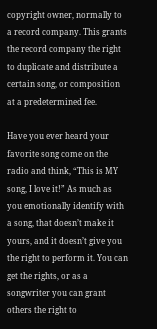copyright owner, normally to a record company. This grants the record company the right to duplicate and distribute a certain song, or composition at a predetermined fee.

Have you ever heard your favorite song come on the radio and think, “This is MY song, I love it!” As much as you emotionally identify with a song, that doesn’t make it yours, and it doesn’t give you the right to perform it. You can get the rights, or as a songwriter you can grant others the right to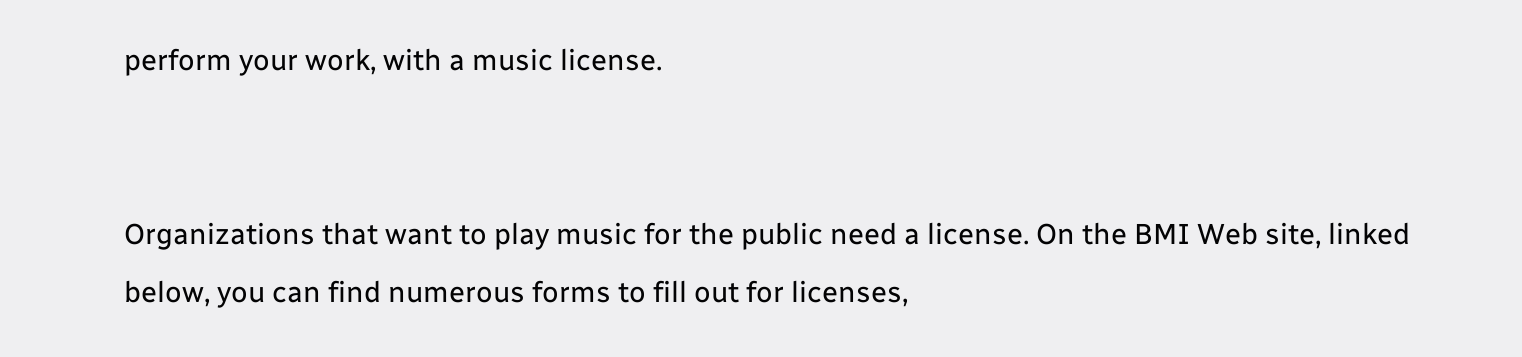perform your work, with a music license.


Organizations that want to play music for the public need a license. On the BMI Web site, linked below, you can find numerous forms to fill out for licenses,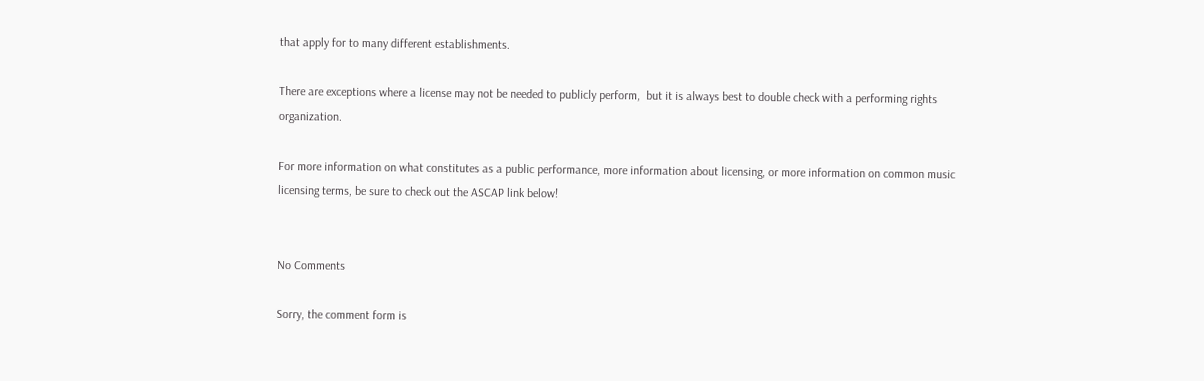that apply for to many different establishments.

There are exceptions where a license may not be needed to publicly perform,  but it is always best to double check with a performing rights organization.

For more information on what constitutes as a public performance, more information about licensing, or more information on common music licensing terms, be sure to check out the ASCAP link below!


No Comments

Sorry, the comment form is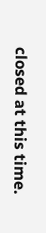closed at this time.